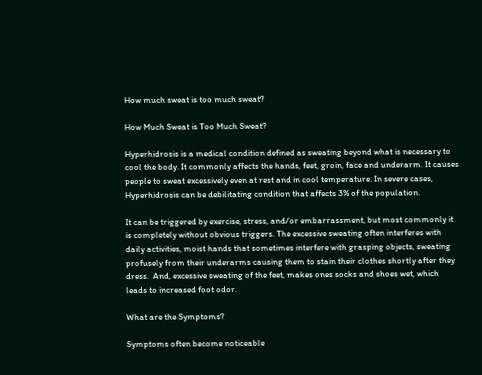How much sweat is too much sweat?

How Much Sweat is Too Much Sweat?

Hyperhidrosis is a medical condition defined as sweating beyond what is necessary to cool the body. It commonly affects the hands, feet, groin, face and underarm. It causes people to sweat excessively even at rest and in cool temperature. In severe cases, Hyperhidrosis can be debilitating condition that affects 3% of the population.

It can be triggered by exercise, stress, and/or embarrassment, but most commonly it is completely without obvious triggers. The excessive sweating often interferes with daily activities, moist hands that sometimes interfere with grasping objects, sweating profusely from their underarms causing them to stain their clothes shortly after they dress.  And, excessive sweating of the feet, makes ones socks and shoes wet, which leads to increased foot odor.

What are the Symptoms?

Symptoms often become noticeable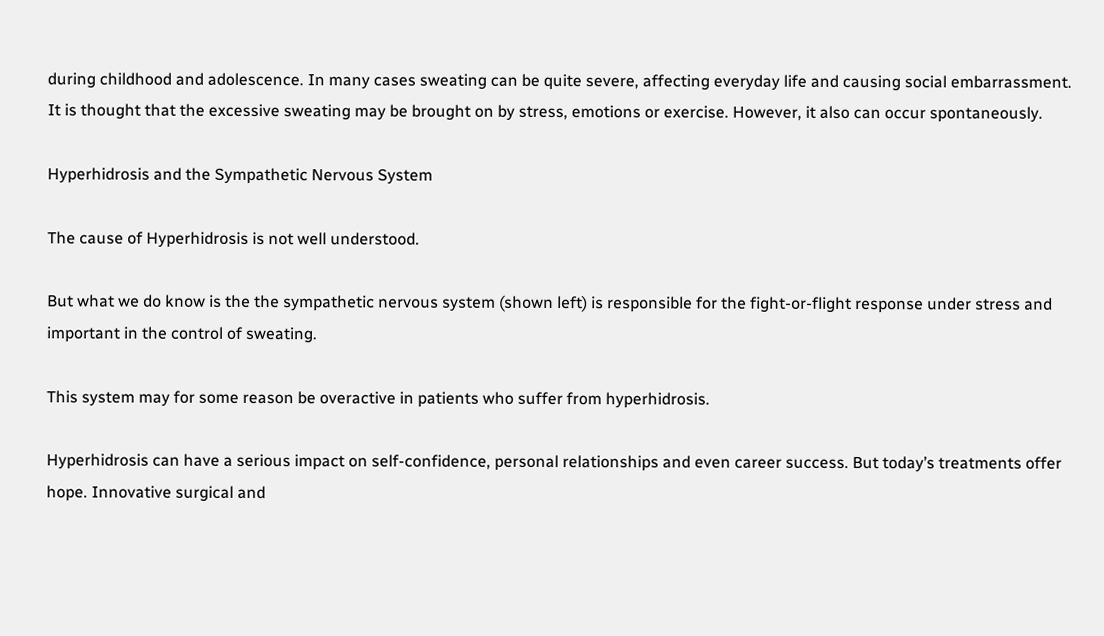during childhood and adolescence. In many cases sweating can be quite severe, affecting everyday life and causing social embarrassment. It is thought that the excessive sweating may be brought on by stress, emotions or exercise. However, it also can occur spontaneously.

Hyperhidrosis and the Sympathetic Nervous System

The cause of Hyperhidrosis is not well understood.

But what we do know is the the sympathetic nervous system (shown left) is responsible for the fight-or-flight response under stress and important in the control of sweating.

This system may for some reason be overactive in patients who suffer from hyperhidrosis.

Hyperhidrosis can have a serious impact on self-confidence, personal relationships and even career success. But today’s treatments offer hope. Innovative surgical and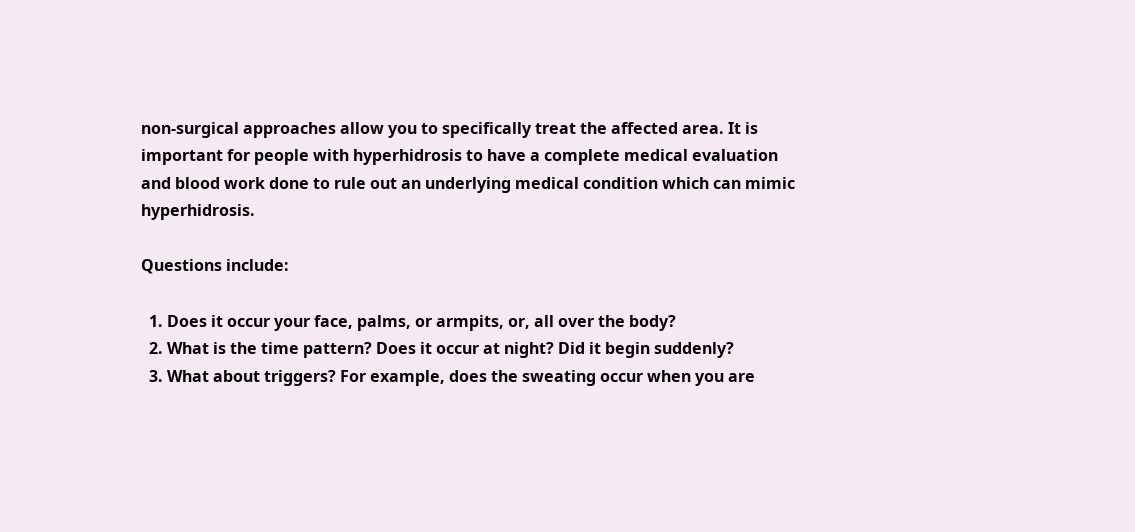non-surgical approaches allow you to specifically treat the affected area. It is important for people with hyperhidrosis to have a complete medical evaluation and blood work done to rule out an underlying medical condition which can mimic hyperhidrosis.

Questions include:

  1. Does it occur your face, palms, or armpits, or, all over the body?
  2. What is the time pattern? Does it occur at night? Did it begin suddenly?
  3. What about triggers? For example, does the sweating occur when you are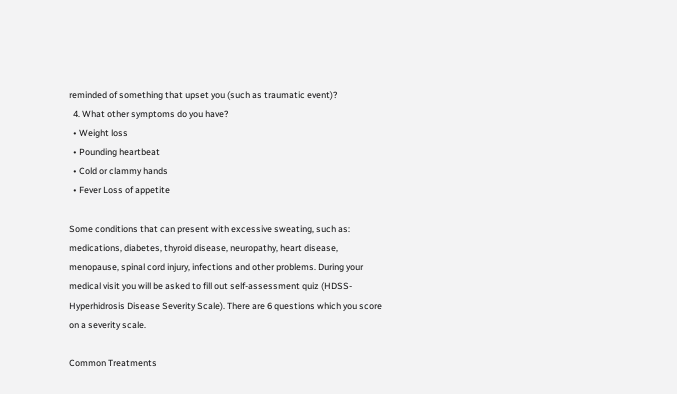reminded of something that upset you (such as traumatic event)?
  4. What other symptoms do you have?
  • Weight loss
  • Pounding heartbeat
  • Cold or clammy hands
  • Fever Loss of appetite

Some conditions that can present with excessive sweating, such as: medications, diabetes, thyroid disease, neuropathy, heart disease, menopause, spinal cord injury, infections and other problems. During your medical visit you will be asked to fill out self-assessment quiz (HDSS-Hyperhidrosis Disease Severity Scale). There are 6 questions which you score on a severity scale.

Common Treatments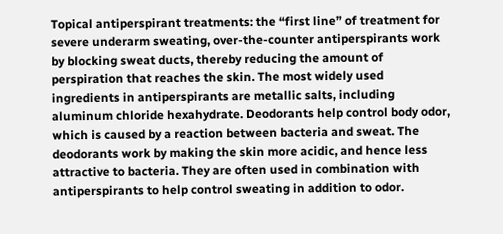Topical antiperspirant treatments: the “first line” of treatment for severe underarm sweating, over-the-counter antiperspirants work by blocking sweat ducts, thereby reducing the amount of perspiration that reaches the skin. The most widely used ingredients in antiperspirants are metallic salts, including aluminum chloride hexahydrate. Deodorants help control body odor, which is caused by a reaction between bacteria and sweat. The deodorants work by making the skin more acidic, and hence less attractive to bacteria. They are often used in combination with antiperspirants to help control sweating in addition to odor.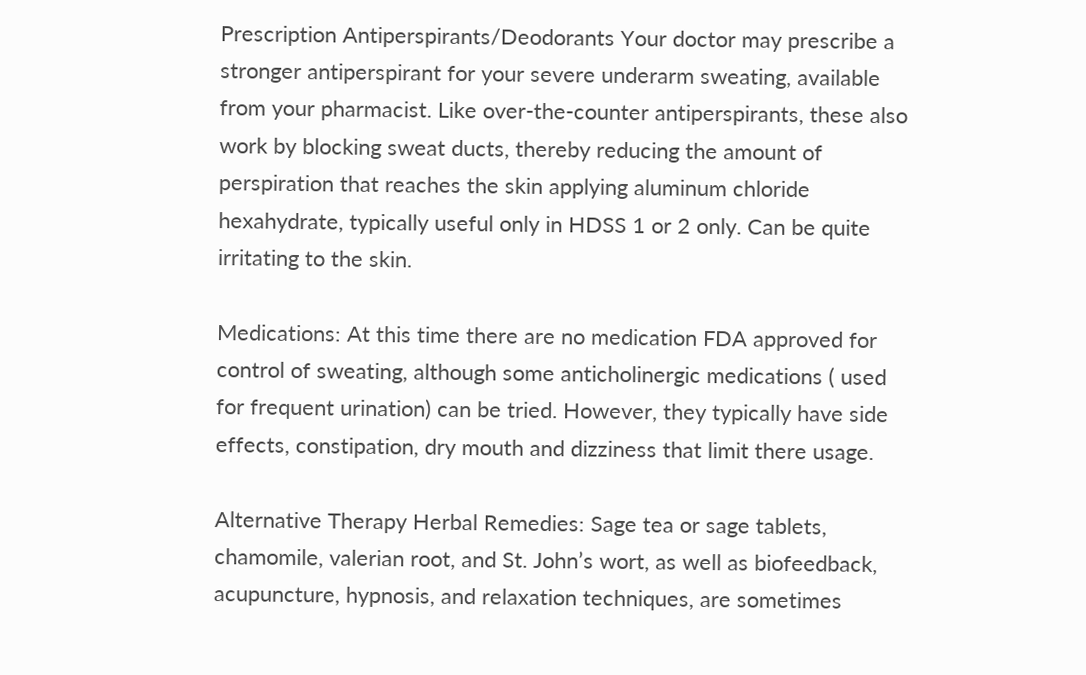Prescription Antiperspirants/Deodorants Your doctor may prescribe a stronger antiperspirant for your severe underarm sweating, available from your pharmacist. Like over-the-counter antiperspirants, these also work by blocking sweat ducts, thereby reducing the amount of perspiration that reaches the skin applying aluminum chloride hexahydrate, typically useful only in HDSS 1 or 2 only. Can be quite irritating to the skin.

Medications: At this time there are no medication FDA approved for control of sweating, although some anticholinergic medications ( used for frequent urination) can be tried. However, they typically have side effects, constipation, dry mouth and dizziness that limit there usage.

Alternative Therapy Herbal Remedies: Sage tea or sage tablets, chamomile, valerian root, and St. John’s wort, as well as biofeedback, acupuncture, hypnosis, and relaxation techniques, are sometimes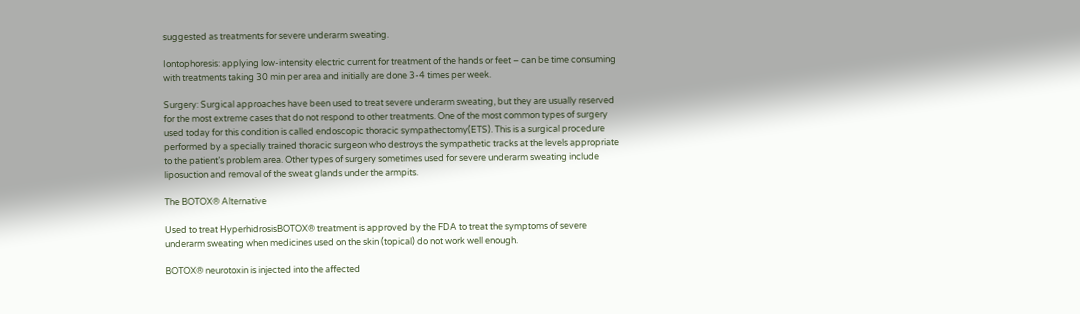suggested as treatments for severe underarm sweating.

Iontophoresis: applying low-intensity electric current for treatment of the hands or feet – can be time consuming with treatments taking 30 min per area and initially are done 3-4 times per week.

Surgery: Surgical approaches have been used to treat severe underarm sweating, but they are usually reserved for the most extreme cases that do not respond to other treatments. One of the most common types of surgery used today for this condition is called endoscopic thoracic sympathectomy(ETS). This is a surgical procedure performed by a specially trained thoracic surgeon who destroys the sympathetic tracks at the levels appropriate to the patient’s problem area. Other types of surgery sometimes used for severe underarm sweating include liposuction and removal of the sweat glands under the armpits.

The BOTOX® Alternative

Used to treat HyperhidrosisBOTOX® treatment is approved by the FDA to treat the symptoms of severe underarm sweating when medicines used on the skin (topical) do not work well enough.

BOTOX® neurotoxin is injected into the affected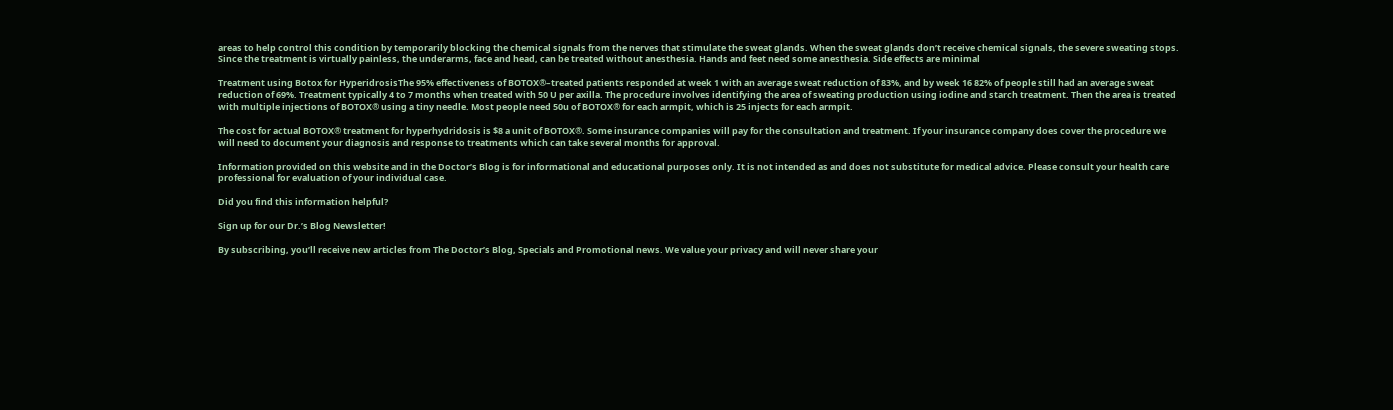areas to help control this condition by temporarily blocking the chemical signals from the nerves that stimulate the sweat glands. When the sweat glands don’t receive chemical signals, the severe sweating stops. Since the treatment is virtually painless, the underarms, face and head, can be treated without anesthesia. Hands and feet need some anesthesia. Side effects are minimal

Treatment using Botox for HyperidrosisThe 95% effectiveness of BOTOX®–treated patients responded at week 1 with an average sweat reduction of 83%, and by week 16 82% of people still had an average sweat reduction of 69%. Treatment typically 4 to 7 months when treated with 50 U per axilla. The procedure involves identifying the area of sweating production using iodine and starch treatment. Then the area is treated with multiple injections of BOTOX® using a tiny needle. Most people need 50u of BOTOX® for each armpit, which is 25 injects for each armpit.

The cost for actual BOTOX® treatment for hyperhydridosis is $8 a unit of BOTOX®. Some insurance companies will pay for the consultation and treatment. If your insurance company does cover the procedure we will need to document your diagnosis and response to treatments which can take several months for approval.

Information provided on this website and in the Doctor’s Blog is for informational and educational purposes only. It is not intended as and does not substitute for medical advice. Please consult your health care professional for evaluation of your individual case.

Did you find this information helpful?

Sign up for our Dr.’s Blog Newsletter!

By subscribing, you’ll receive new articles from The Doctor’s Blog, Specials and Promotional news. We value your privacy and will never share your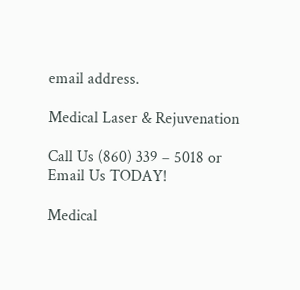email address.

Medical Laser & Rejuvenation

Call Us (860) 339 – 5018 or Email Us TODAY!

Medical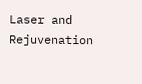Laser and Rejuvenation